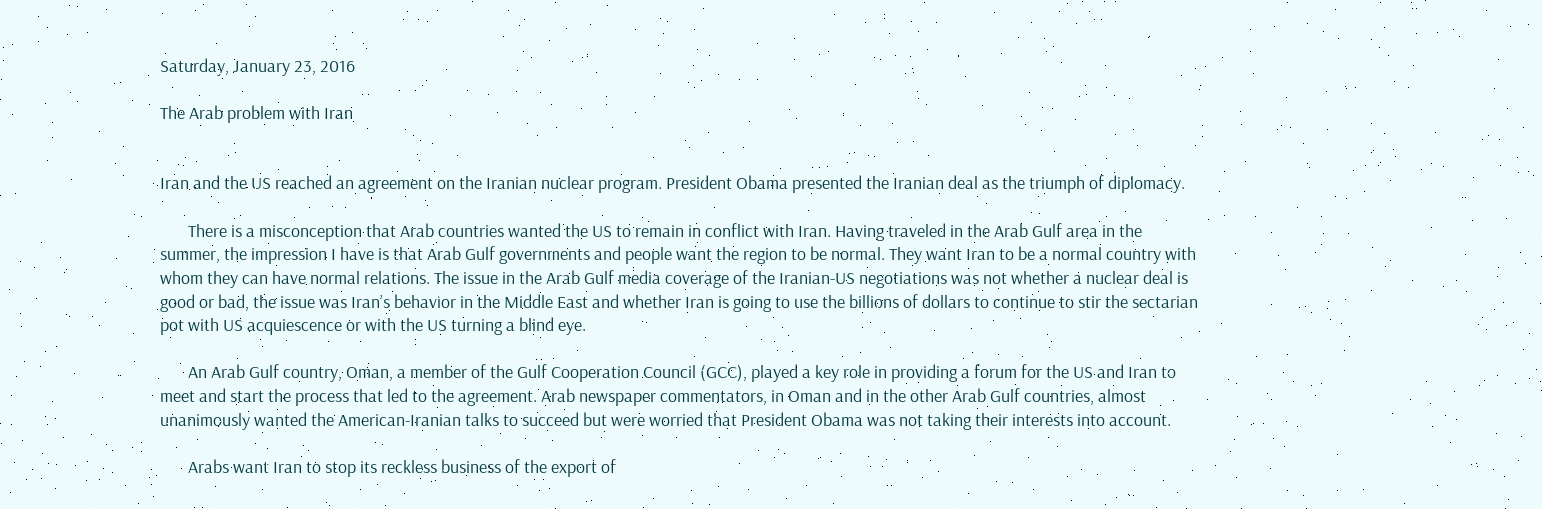Saturday, January 23, 2016

The Arab problem with Iran


Iran and the US reached an agreement on the Iranian nuclear program. President Obama presented the Iranian deal as the triumph of diplomacy.

       There is a misconception that Arab countries wanted the US to remain in conflict with Iran. Having traveled in the Arab Gulf area in the summer, the impression I have is that Arab Gulf governments and people want the region to be normal. They want Iran to be a normal country with whom they can have normal relations. The issue in the Arab Gulf media coverage of the Iranian-US negotiations was not whether a nuclear deal is good or bad, the issue was Iran’s behavior in the Middle East and whether Iran is going to use the billions of dollars to continue to stir the sectarian pot with US acquiescence or with the US turning a blind eye.

       An Arab Gulf country, Oman, a member of the Gulf Cooperation Council (GCC), played a key role in providing a forum for the US and Iran to meet and start the process that led to the agreement. Arab newspaper commentators, in Oman and in the other Arab Gulf countries, almost unanimously wanted the American-Iranian talks to succeed but were worried that President Obama was not taking their interests into account.

       Arabs want Iran to stop its reckless business of the export of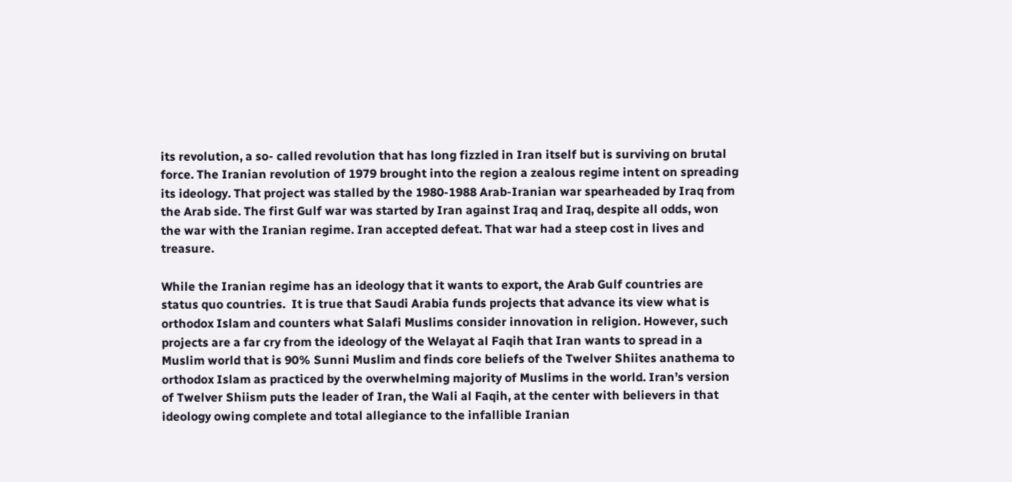its revolution, a so- called revolution that has long fizzled in Iran itself but is surviving on brutal force. The Iranian revolution of 1979 brought into the region a zealous regime intent on spreading its ideology. That project was stalled by the 1980-1988 Arab-Iranian war spearheaded by Iraq from the Arab side. The first Gulf war was started by Iran against Iraq and Iraq, despite all odds, won the war with the Iranian regime. Iran accepted defeat. That war had a steep cost in lives and treasure.

While the Iranian regime has an ideology that it wants to export, the Arab Gulf countries are status quo countries.  It is true that Saudi Arabia funds projects that advance its view what is orthodox Islam and counters what Salafi Muslims consider innovation in religion. However, such projects are a far cry from the ideology of the Welayat al Faqih that Iran wants to spread in a Muslim world that is 90% Sunni Muslim and finds core beliefs of the Twelver Shiites anathema to orthodox Islam as practiced by the overwhelming majority of Muslims in the world. Iran’s version of Twelver Shiism puts the leader of Iran, the Wali al Faqih, at the center with believers in that ideology owing complete and total allegiance to the infallible Iranian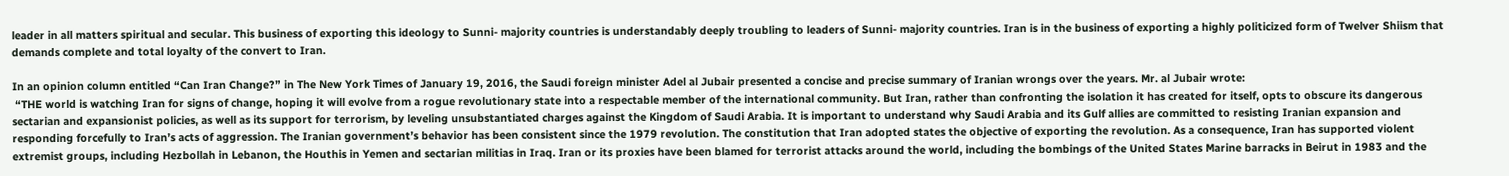leader in all matters spiritual and secular. This business of exporting this ideology to Sunni- majority countries is understandably deeply troubling to leaders of Sunni- majority countries. Iran is in the business of exporting a highly politicized form of Twelver Shiism that demands complete and total loyalty of the convert to Iran.

In an opinion column entitled “Can Iran Change?” in The New York Times of January 19, 2016, the Saudi foreign minister Adel al Jubair presented a concise and precise summary of Iranian wrongs over the years. Mr. al Jubair wrote:
 “THE world is watching Iran for signs of change, hoping it will evolve from a rogue revolutionary state into a respectable member of the international community. But Iran, rather than confronting the isolation it has created for itself, opts to obscure its dangerous sectarian and expansionist policies, as well as its support for terrorism, by leveling unsubstantiated charges against the Kingdom of Saudi Arabia. It is important to understand why Saudi Arabia and its Gulf allies are committed to resisting Iranian expansion and responding forcefully to Iran’s acts of aggression. The Iranian government’s behavior has been consistent since the 1979 revolution. The constitution that Iran adopted states the objective of exporting the revolution. As a consequence, Iran has supported violent extremist groups, including Hezbollah in Lebanon, the Houthis in Yemen and sectarian militias in Iraq. Iran or its proxies have been blamed for terrorist attacks around the world, including the bombings of the United States Marine barracks in Beirut in 1983 and the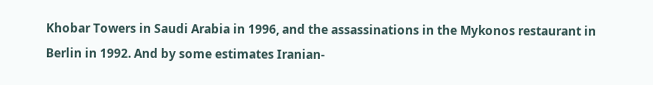Khobar Towers in Saudi Arabia in 1996, and the assassinations in the Mykonos restaurant in Berlin in 1992. And by some estimates Iranian-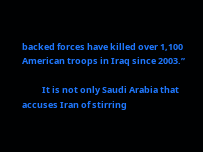backed forces have killed over 1,100 American troops in Iraq since 2003.”

          It is not only Saudi Arabia that accuses Iran of stirring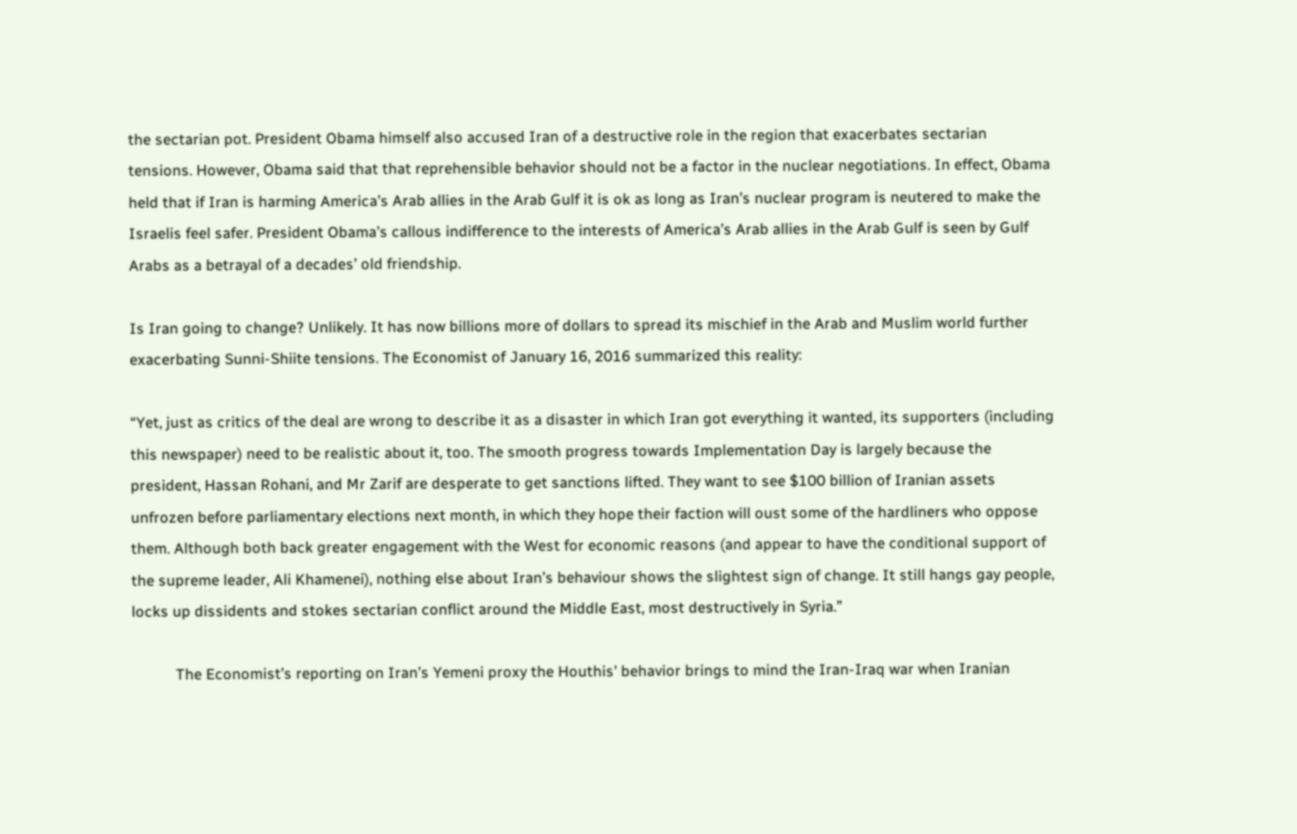the sectarian pot. President Obama himself also accused Iran of a destructive role in the region that exacerbates sectarian tensions. However, Obama said that that reprehensible behavior should not be a factor in the nuclear negotiations. In effect, Obama held that if Iran is harming America’s Arab allies in the Arab Gulf it is ok as long as Iran’s nuclear program is neutered to make the Israelis feel safer. President Obama’s callous indifference to the interests of America’s Arab allies in the Arab Gulf is seen by Gulf Arabs as a betrayal of a decades’ old friendship.

Is Iran going to change? Unlikely. It has now billions more of dollars to spread its mischief in the Arab and Muslim world further exacerbating Sunni-Shiite tensions. The Economist of January 16, 2016 summarized this reality:

“Yet, just as critics of the deal are wrong to describe it as a disaster in which Iran got everything it wanted, its supporters (including this newspaper) need to be realistic about it, too. The smooth progress towards Implementation Day is largely because the president, Hassan Rohani, and Mr Zarif are desperate to get sanctions lifted. They want to see $100 billion of Iranian assets unfrozen before parliamentary elections next month, in which they hope their faction will oust some of the hardliners who oppose them. Although both back greater engagement with the West for economic reasons (and appear to have the conditional support of the supreme leader, Ali Khamenei), nothing else about Iran’s behaviour shows the slightest sign of change. It still hangs gay people, locks up dissidents and stokes sectarian conflict around the Middle East, most destructively in Syria.”

           The Economist’s reporting on Iran’s Yemeni proxy the Houthis' behavior brings to mind the Iran-Iraq war when Iranian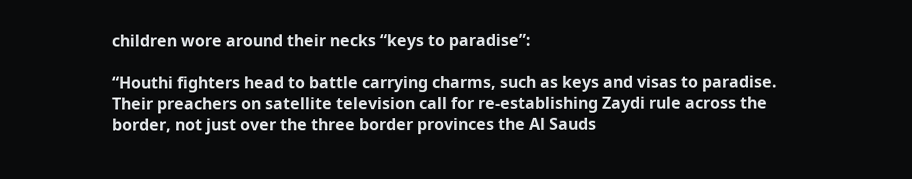children wore around their necks “keys to paradise”:

“Houthi fighters head to battle carrying charms, such as keys and visas to paradise. Their preachers on satellite television call for re-establishing Zaydi rule across the border, not just over the three border provinces the Al Sauds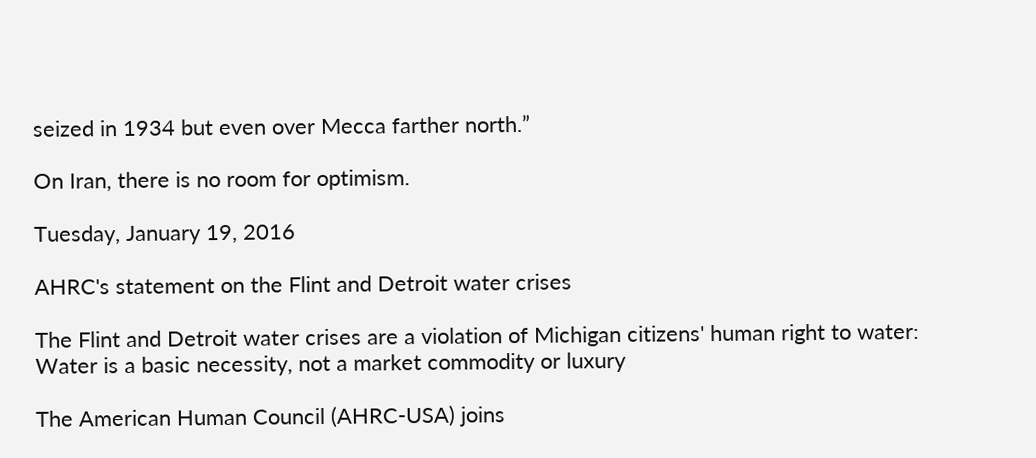seized in 1934 but even over Mecca farther north.”

On Iran, there is no room for optimism.

Tuesday, January 19, 2016

AHRC's statement on the Flint and Detroit water crises

The Flint and Detroit water crises are a violation of Michigan citizens' human right to water:
Water is a basic necessity, not a market commodity or luxury

The American Human Council (AHRC-USA) joins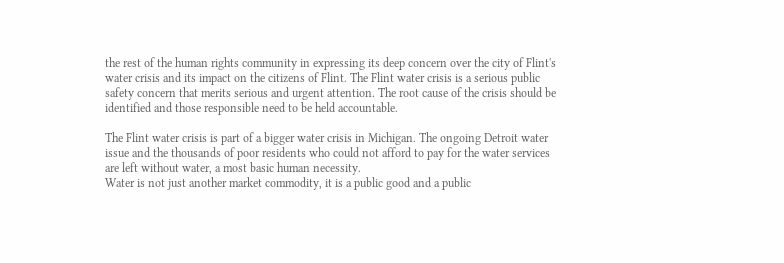the rest of the human rights community in expressing its deep concern over the city of Flint's water crisis and its impact on the citizens of Flint. The Flint water crisis is a serious public safety concern that merits serious and urgent attention. The root cause of the crisis should be identified and those responsible need to be held accountable.

The Flint water crisis is part of a bigger water crisis in Michigan. The ongoing Detroit water issue and the thousands of poor residents who could not afford to pay for the water services are left without water, a most basic human necessity.
Water is not just another market commodity, it is a public good and a public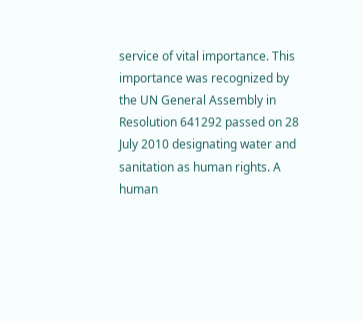service of vital importance. This importance was recognized by the UN General Assembly in Resolution 641292 passed on 28 July 2010 designating water and sanitation as human rights. A human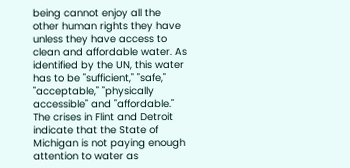being cannot enjoy all the other human rights they have unless they have access to clean and affordable water. As identified by the UN, this water has to be "sufficient," "safe," "acceptable," "physically accessible" and "affordable." The crises in Flint and Detroit indicate that the State of Michigan is not paying enough attention to water as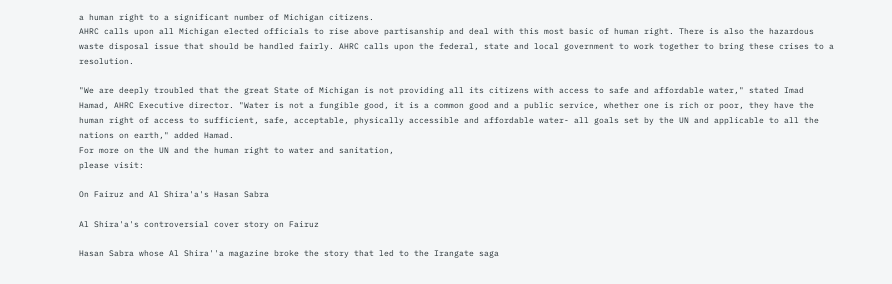a human right to a significant number of Michigan citizens.
AHRC calls upon all Michigan elected officials to rise above partisanship and deal with this most basic of human right. There is also the hazardous waste disposal issue that should be handled fairly. AHRC calls upon the federal, state and local government to work together to bring these crises to a resolution.

"We are deeply troubled that the great State of Michigan is not providing all its citizens with access to safe and affordable water," stated Imad Hamad, AHRC Executive director. "Water is not a fungible good, it is a common good and a public service, whether one is rich or poor, they have the human right of access to sufficient, safe, acceptable, physically accessible and affordable water- all goals set by the UN and applicable to all the nations on earth," added Hamad.
For more on the UN and the human right to water and sanitation,
please visit:

On Fairuz and Al Shira'a's Hasan Sabra

Al Shira'a's controversial cover story on Fairuz

Hasan Sabra whose Al Shira''a magazine broke the story that led to the Irangate saga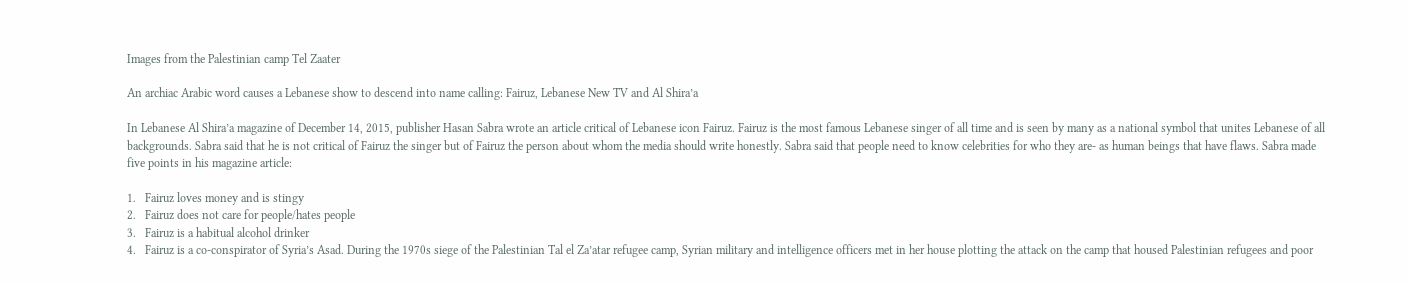Images from the Palestinian camp Tel Zaater

An archiac Arabic word causes a Lebanese show to descend into name calling: Fairuz, Lebanese New TV and Al Shira’a

In Lebanese Al Shira’a magazine of December 14, 2015, publisher Hasan Sabra wrote an article critical of Lebanese icon Fairuz. Fairuz is the most famous Lebanese singer of all time and is seen by many as a national symbol that unites Lebanese of all backgrounds. Sabra said that he is not critical of Fairuz the singer but of Fairuz the person about whom the media should write honestly. Sabra said that people need to know celebrities for who they are- as human beings that have flaws. Sabra made five points in his magazine article:

1.   Fairuz loves money and is stingy
2.   Fairuz does not care for people/hates people
3.   Fairuz is a habitual alcohol drinker
4.   Fairuz is a co-conspirator of Syria’s Asad. During the 1970s siege of the Palestinian Tal el Za’atar refugee camp, Syrian military and intelligence officers met in her house plotting the attack on the camp that housed Palestinian refugees and poor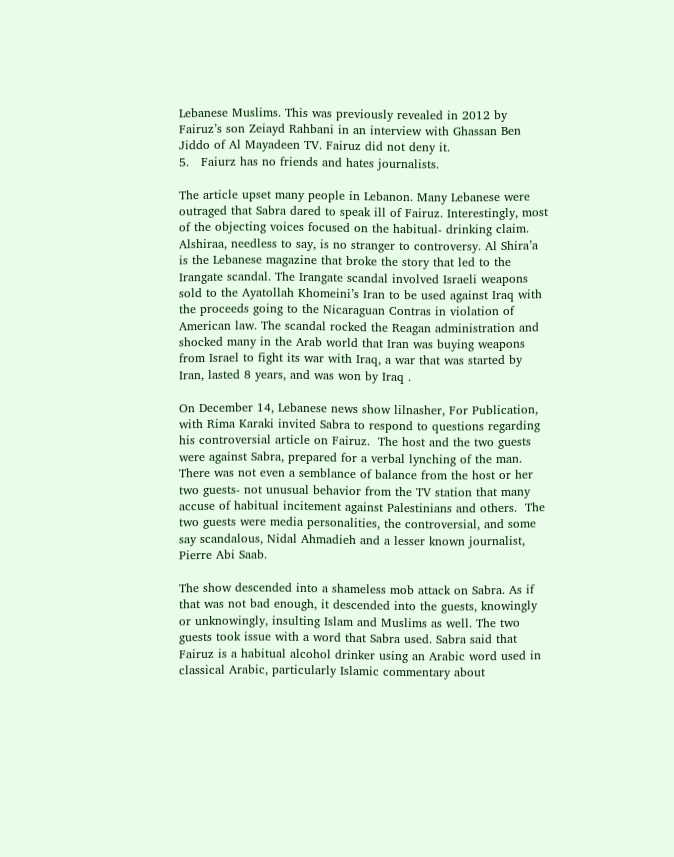Lebanese Muslims. This was previously revealed in 2012 by Fairuz’s son Zeiayd Rahbani in an interview with Ghassan Ben Jiddo of Al Mayadeen TV. Fairuz did not deny it.
5.   Faiurz has no friends and hates journalists.

The article upset many people in Lebanon. Many Lebanese were outraged that Sabra dared to speak ill of Fairuz. Interestingly, most of the objecting voices focused on the habitual- drinking claim.  Alshiraa, needless to say, is no stranger to controversy. Al Shira’a is the Lebanese magazine that broke the story that led to the Irangate scandal. The Irangate scandal involved Israeli weapons  sold to the Ayatollah Khomeini’s Iran to be used against Iraq with the proceeds going to the Nicaraguan Contras in violation of American law. The scandal rocked the Reagan administration and shocked many in the Arab world that Iran was buying weapons from Israel to fight its war with Iraq, a war that was started by Iran, lasted 8 years, and was won by Iraq .

On December 14, Lebanese news show lilnasher, For Publication, with Rima Karaki invited Sabra to respond to questions regarding his controversial article on Fairuz.  The host and the two guests were against Sabra, prepared for a verbal lynching of the man. There was not even a semblance of balance from the host or her two guests- not unusual behavior from the TV station that many accuse of habitual incitement against Palestinians and others.  The two guests were media personalities, the controversial, and some say scandalous, Nidal Ahmadieh and a lesser known journalist, Pierre Abi Saab.

The show descended into a shameless mob attack on Sabra. As if that was not bad enough, it descended into the guests, knowingly or unknowingly, insulting Islam and Muslims as well. The two guests took issue with a word that Sabra used. Sabra said that Fairuz is a habitual alcohol drinker using an Arabic word used in classical Arabic, particularly Islamic commentary about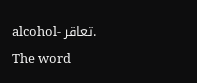alcohol- تعاقر.  The word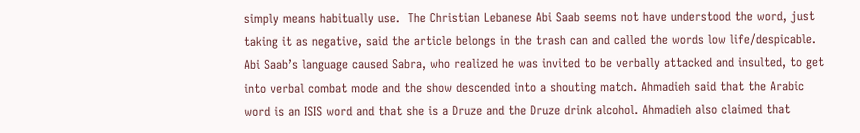simply means habitually use.  The Christian Lebanese Abi Saab seems not have understood the word, just taking it as negative, said the article belongs in the trash can and called the words low life/despicable. Abi Saab’s language caused Sabra, who realized he was invited to be verbally attacked and insulted, to get into verbal combat mode and the show descended into a shouting match. Ahmadieh said that the Arabic word is an ISIS word and that she is a Druze and the Druze drink alcohol. Ahmadieh also claimed that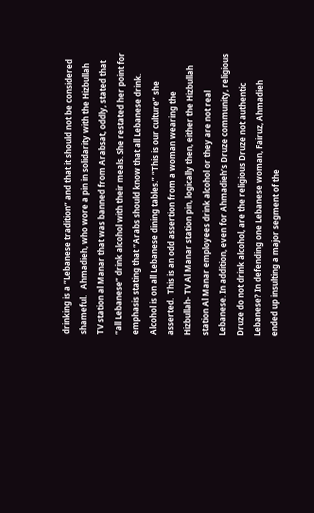drinking is a “Lebanese tradition” and that it should not be considered shameful.   Ahmadieh, who wore a pin in solidarity with the Hizbullah TV station al Manar that was banned from Arabsat, oddly, stated that “all Lebanese” drink alcohol with their meals. She restated her point for emphasis stating that “Arabs should know that all Lebanese drink. Alcohol is on all Lebanese dining tables.” “This is our culture” she asserted.  This is an odd assertion from a woman wearing the Hizbullah- TV Al Manar station pin, logically then, either the Hizbullah station Al Manar employees drink alcohol or they are not real Lebanese. In addition, even for Ahmadieh’s Druze community, religious Druze do not drink alcohol, are the religious Druze not authentic Lebanese? In defending one Lebanese woman, Fairuz, Ahmadieh ended up insulting a major segment of the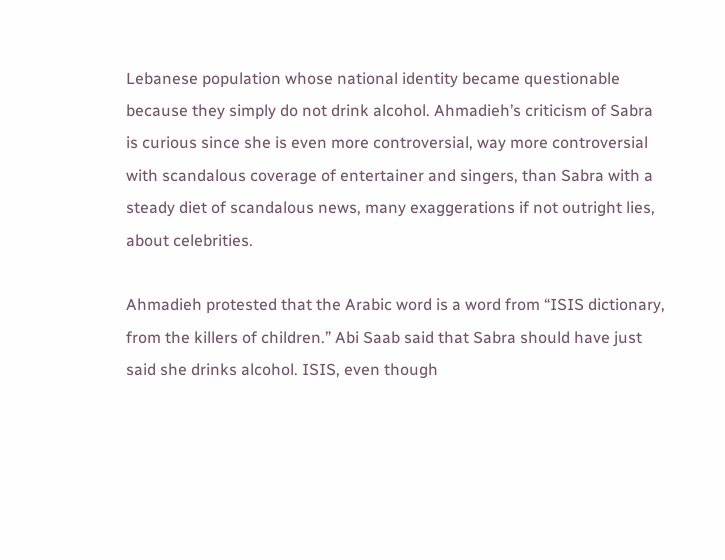Lebanese population whose national identity became questionable because they simply do not drink alcohol. Ahmadieh’s criticism of Sabra is curious since she is even more controversial, way more controversial with scandalous coverage of entertainer and singers, than Sabra with a steady diet of scandalous news, many exaggerations if not outright lies, about celebrities.

Ahmadieh protested that the Arabic word is a word from “ISIS dictionary, from the killers of children.” Abi Saab said that Sabra should have just said she drinks alcohol. ISIS, even though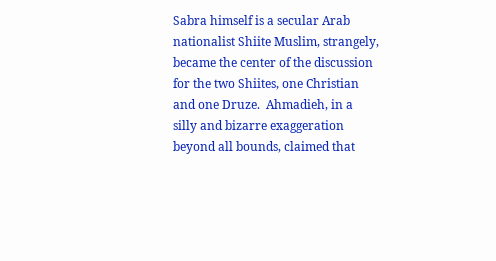Sabra himself is a secular Arab nationalist Shiite Muslim, strangely, became the center of the discussion for the two Shiites, one Christian and one Druze.  Ahmadieh, in a silly and bizarre exaggeration beyond all bounds, claimed that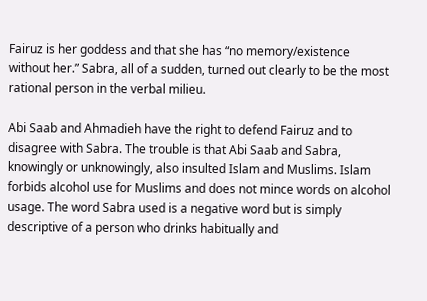Fairuz is her goddess and that she has “no memory/existence without her.” Sabra, all of a sudden, turned out clearly to be the most rational person in the verbal milieu.

Abi Saab and Ahmadieh have the right to defend Fairuz and to disagree with Sabra. The trouble is that Abi Saab and Sabra, knowingly or unknowingly, also insulted Islam and Muslims. Islam forbids alcohol use for Muslims and does not mince words on alcohol usage. The word Sabra used is a negative word but is simply descriptive of a person who drinks habitually and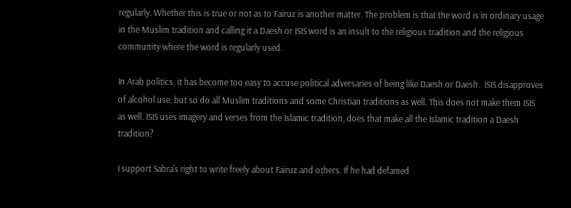regularly. Whether this is true or not as to Fairuz is another matter. The problem is that the word is in ordinary usage in the Muslim tradition and calling it a Daesh or ISIS word is an insult to the religious tradition and the religious community where the word is regularly used.

In Arab politics, it has become too easy to accuse political adversaries of being like Daesh or Daesh.  ISIS disapproves of alcohol use, but so do all Muslim traditions and some Christian traditions as well. This does not make them ISIS as well. ISIS uses imagery and verses from the Islamic tradition, does that make all the Islamic tradition a Daesh tradition?

I support Sabra's right to write freely about Fairuz and others. If he had defamed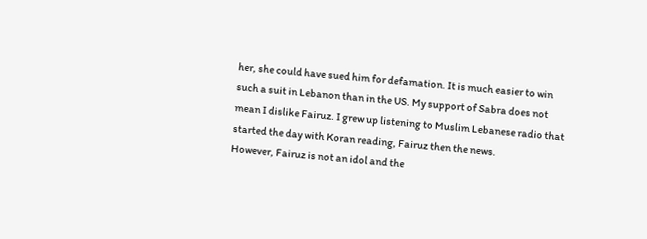her, she could have sued him for defamation. It is much easier to win such a suit in Lebanon than in the US. My support of Sabra does not mean I dislike Fairuz. I grew up listening to Muslim Lebanese radio that started the day with Koran reading, Fairuz then the news.
However, Fairuz is not an idol and the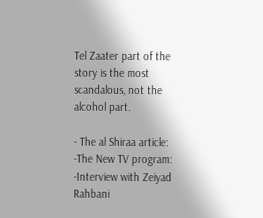Tel Zaater part of the story is the most scandalous, not the alcohol part.

- The al Shiraa article:
-The New TV program:
-Interview with Zeiyad Rahbani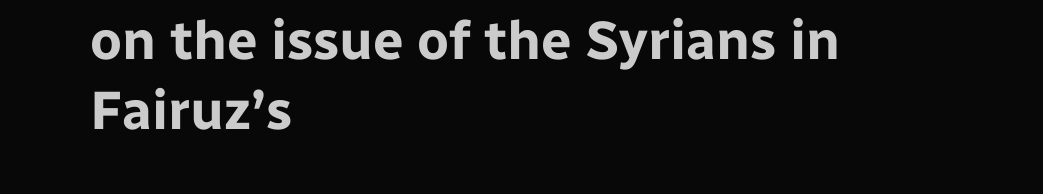on the issue of the Syrians in Fairuz’s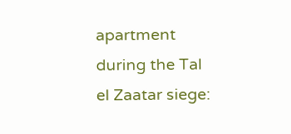apartment during the Tal el Zaatar siege: